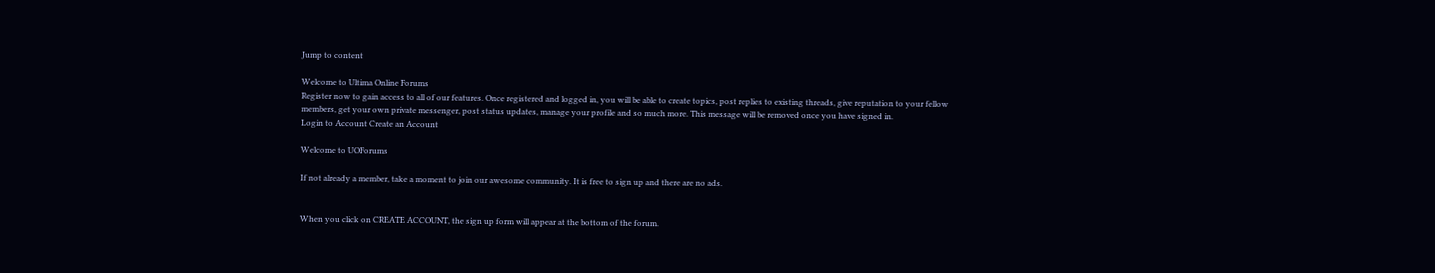Jump to content

Welcome to Ultima Online Forums
Register now to gain access to all of our features. Once registered and logged in, you will be able to create topics, post replies to existing threads, give reputation to your fellow members, get your own private messenger, post status updates, manage your profile and so much more. This message will be removed once you have signed in.
Login to Account Create an Account

Welcome to UOForums

If not already a member, take a moment to join our awesome community. It is free to sign up and there are no ads.


When you click on CREATE ACCOUNT, the sign up form will appear at the bottom of the forum.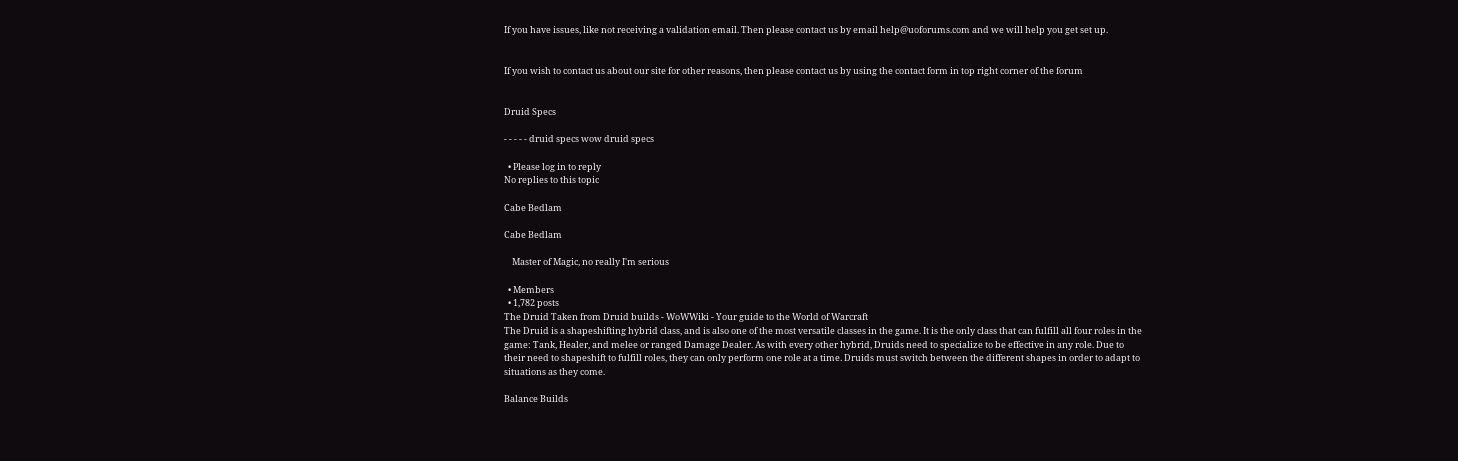If you have issues, like not receiving a validation email. Then please contact us by email help@uoforums.com and we will help you get set up.


If you wish to contact us about our site for other reasons, then please contact us by using the contact form in top right corner of the forum


Druid Specs

- - - - - druid specs wow druid specs

  • Please log in to reply
No replies to this topic

Cabe Bedlam

Cabe Bedlam

    Master of Magic, no really I'm serious

  • Members
  • 1,782 posts
The Druid Taken from Druid builds - WoWWiki - Your guide to the World of Warcraft
The Druid is a shapeshifting hybrid class, and is also one of the most versatile classes in the game. It is the only class that can fulfill all four roles in the game: Tank, Healer, and melee or ranged Damage Dealer. As with every other hybrid, Druids need to specialize to be effective in any role. Due to their need to shapeshift to fulfill roles, they can only perform one role at a time. Druids must switch between the different shapes in order to adapt to situations as they come.

Balance Builds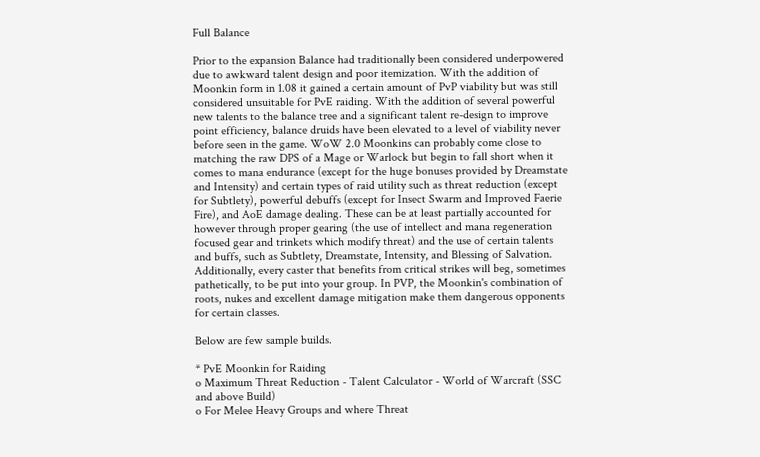Full Balance

Prior to the expansion Balance had traditionally been considered underpowered due to awkward talent design and poor itemization. With the addition of Moonkin form in 1.08 it gained a certain amount of PvP viability but was still considered unsuitable for PvE raiding. With the addition of several powerful new talents to the balance tree and a significant talent re-design to improve point efficiency, balance druids have been elevated to a level of viability never before seen in the game. WoW 2.0 Moonkins can probably come close to matching the raw DPS of a Mage or Warlock but begin to fall short when it comes to mana endurance (except for the huge bonuses provided by Dreamstate and Intensity) and certain types of raid utility such as threat reduction (except for Subtlety), powerful debuffs (except for Insect Swarm and Improved Faerie Fire), and AoE damage dealing. These can be at least partially accounted for however through proper gearing (the use of intellect and mana regeneration focused gear and trinkets which modify threat) and the use of certain talents and buffs, such as Subtlety, Dreamstate, Intensity, and Blessing of Salvation. Additionally, every caster that benefits from critical strikes will beg, sometimes pathetically, to be put into your group. In PVP, the Moonkin's combination of roots, nukes and excellent damage mitigation make them dangerous opponents for certain classes.

Below are few sample builds.

* PvE Moonkin for Raiding
o Maximum Threat Reduction - Talent Calculator - World of Warcraft (SSC and above Build)
o For Melee Heavy Groups and where Threat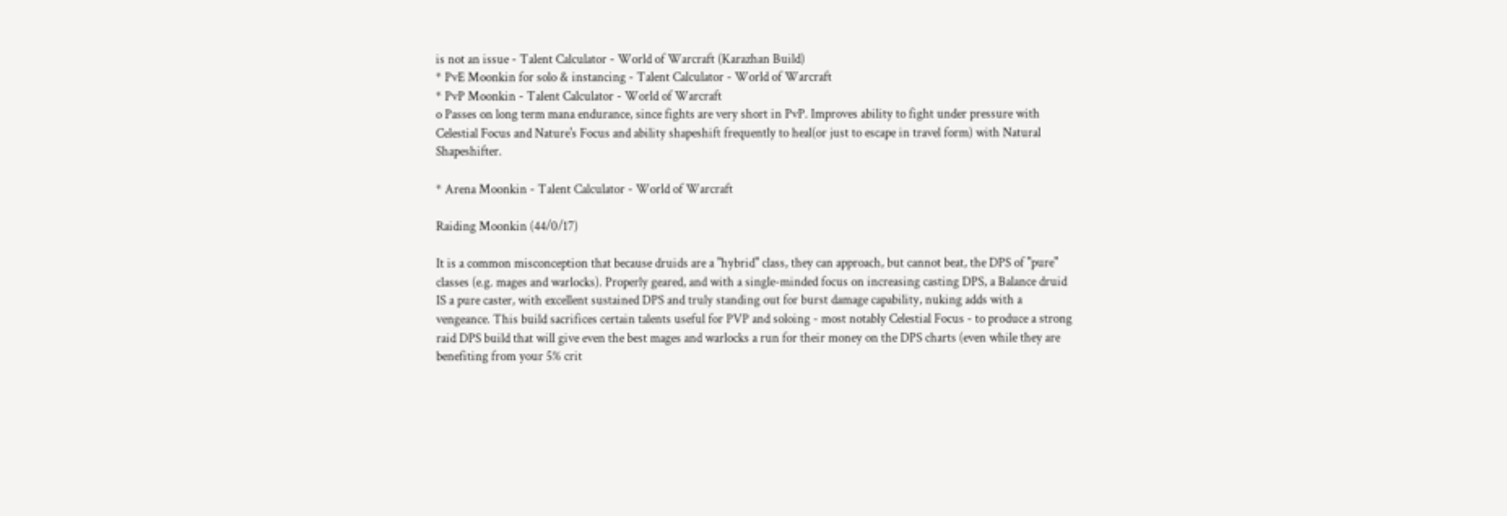is not an issue - Talent Calculator - World of Warcraft (Karazhan Build)
* PvE Moonkin for solo & instancing - Talent Calculator - World of Warcraft
* PvP Moonkin - Talent Calculator - World of Warcraft
o Passes on long term mana endurance, since fights are very short in PvP. Improves ability to fight under pressure with Celestial Focus and Nature's Focus and ability shapeshift frequently to heal(or just to escape in travel form) with Natural Shapeshifter.

* Arena Moonkin - Talent Calculator - World of Warcraft

Raiding Moonkin (44/0/17)

It is a common misconception that because druids are a "hybrid" class, they can approach, but cannot beat, the DPS of "pure" classes (e.g. mages and warlocks). Properly geared, and with a single-minded focus on increasing casting DPS, a Balance druid IS a pure caster, with excellent sustained DPS and truly standing out for burst damage capability, nuking adds with a vengeance. This build sacrifices certain talents useful for PVP and soloing - most notably Celestial Focus - to produce a strong raid DPS build that will give even the best mages and warlocks a run for their money on the DPS charts (even while they are benefiting from your 5% crit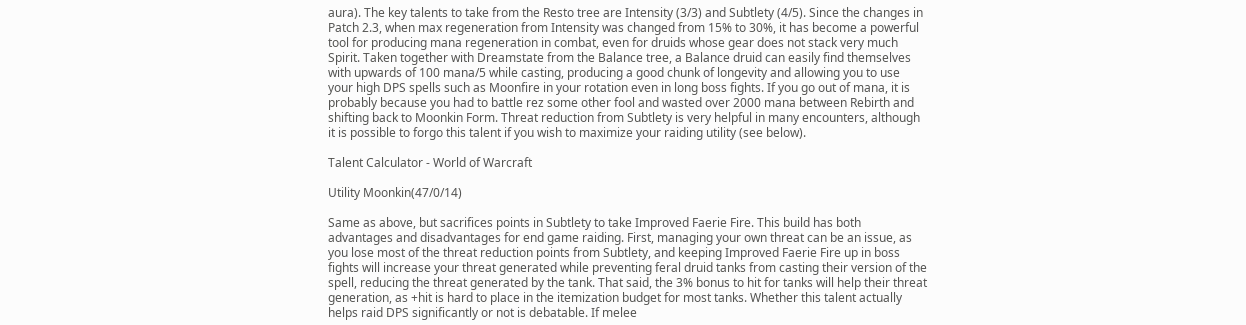aura). The key talents to take from the Resto tree are Intensity (3/3) and Subtlety (4/5). Since the changes in Patch 2.3, when max regeneration from Intensity was changed from 15% to 30%, it has become a powerful tool for producing mana regeneration in combat, even for druids whose gear does not stack very much Spirit. Taken together with Dreamstate from the Balance tree, a Balance druid can easily find themselves with upwards of 100 mana/5 while casting, producing a good chunk of longevity and allowing you to use your high DPS spells such as Moonfire in your rotation even in long boss fights. If you go out of mana, it is probably because you had to battle rez some other fool and wasted over 2000 mana between Rebirth and shifting back to Moonkin Form. Threat reduction from Subtlety is very helpful in many encounters, although it is possible to forgo this talent if you wish to maximize your raiding utility (see below).

Talent Calculator - World of Warcraft

Utility Moonkin(47/0/14)

Same as above, but sacrifices points in Subtlety to take Improved Faerie Fire. This build has both advantages and disadvantages for end game raiding. First, managing your own threat can be an issue, as you lose most of the threat reduction points from Subtlety, and keeping Improved Faerie Fire up in boss fights will increase your threat generated while preventing feral druid tanks from casting their version of the spell, reducing the threat generated by the tank. That said, the 3% bonus to hit for tanks will help their threat generation, as +hit is hard to place in the itemization budget for most tanks. Whether this talent actually helps raid DPS significantly or not is debatable. If melee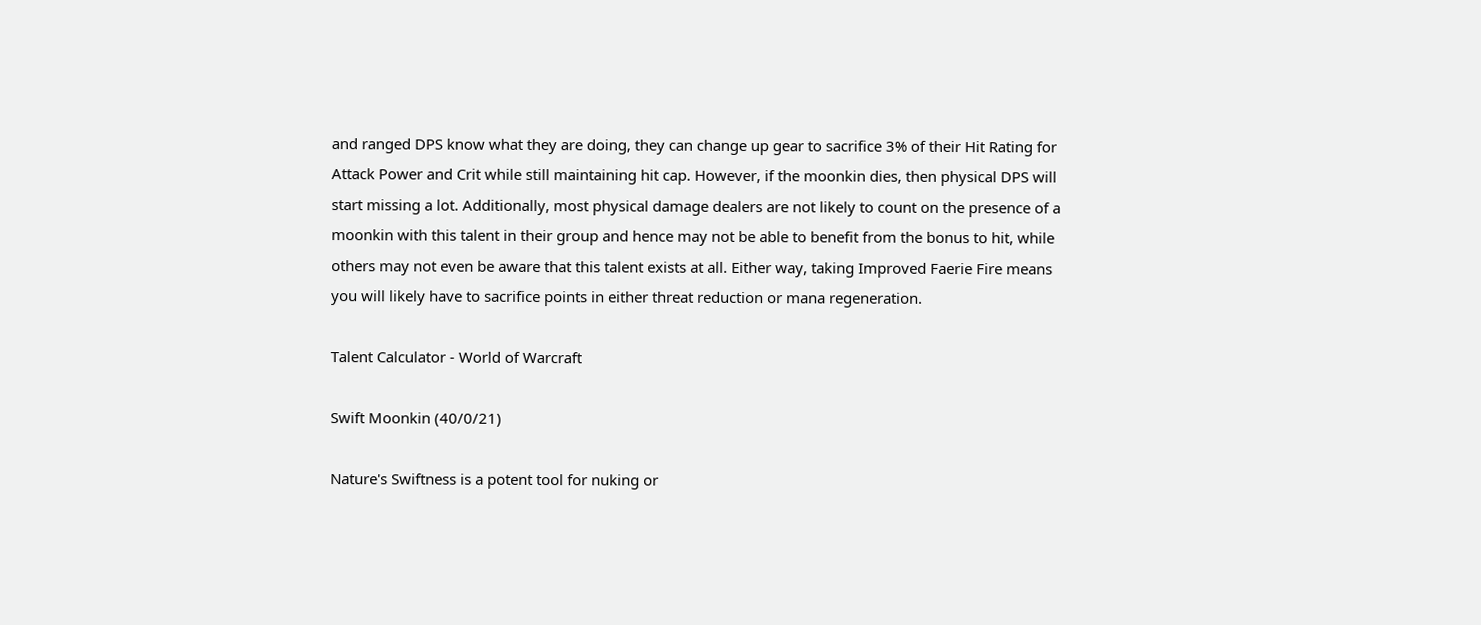and ranged DPS know what they are doing, they can change up gear to sacrifice 3% of their Hit Rating for Attack Power and Crit while still maintaining hit cap. However, if the moonkin dies, then physical DPS will start missing a lot. Additionally, most physical damage dealers are not likely to count on the presence of a moonkin with this talent in their group and hence may not be able to benefit from the bonus to hit, while others may not even be aware that this talent exists at all. Either way, taking Improved Faerie Fire means you will likely have to sacrifice points in either threat reduction or mana regeneration.

Talent Calculator - World of Warcraft

Swift Moonkin (40/0/21)

Nature's Swiftness is a potent tool for nuking or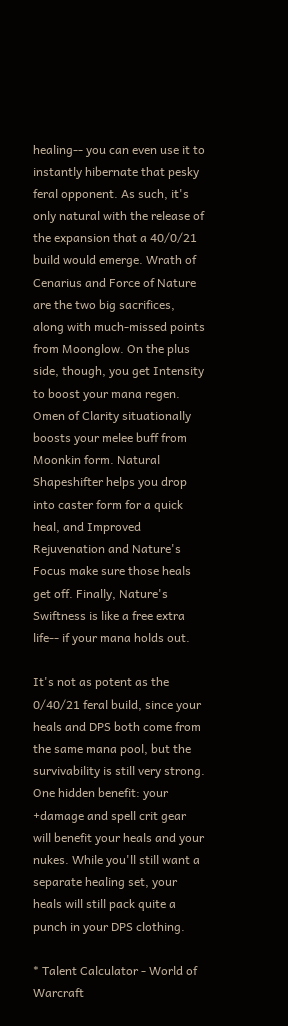healing-- you can even use it to instantly hibernate that pesky feral opponent. As such, it's only natural with the release of the expansion that a 40/0/21 build would emerge. Wrath of Cenarius and Force of Nature are the two big sacrifices, along with much-missed points from Moonglow. On the plus side, though, you get Intensity to boost your mana regen. Omen of Clarity situationally boosts your melee buff from Moonkin form. Natural Shapeshifter helps you drop into caster form for a quick heal, and Improved Rejuvenation and Nature's Focus make sure those heals get off. Finally, Nature's Swiftness is like a free extra life-- if your mana holds out.

It's not as potent as the 0/40/21 feral build, since your heals and DPS both come from the same mana pool, but the survivability is still very strong. One hidden benefit: your +damage and spell crit gear will benefit your heals and your nukes. While you'll still want a separate healing set, your heals will still pack quite a punch in your DPS clothing.

* Talent Calculator - World of Warcraft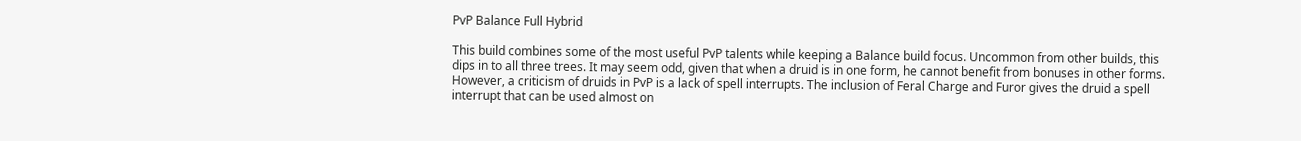PvP Balance Full Hybrid

This build combines some of the most useful PvP talents while keeping a Balance build focus. Uncommon from other builds, this dips in to all three trees. It may seem odd, given that when a druid is in one form, he cannot benefit from bonuses in other forms. However, a criticism of druids in PvP is a lack of spell interrupts. The inclusion of Feral Charge and Furor gives the druid a spell interrupt that can be used almost on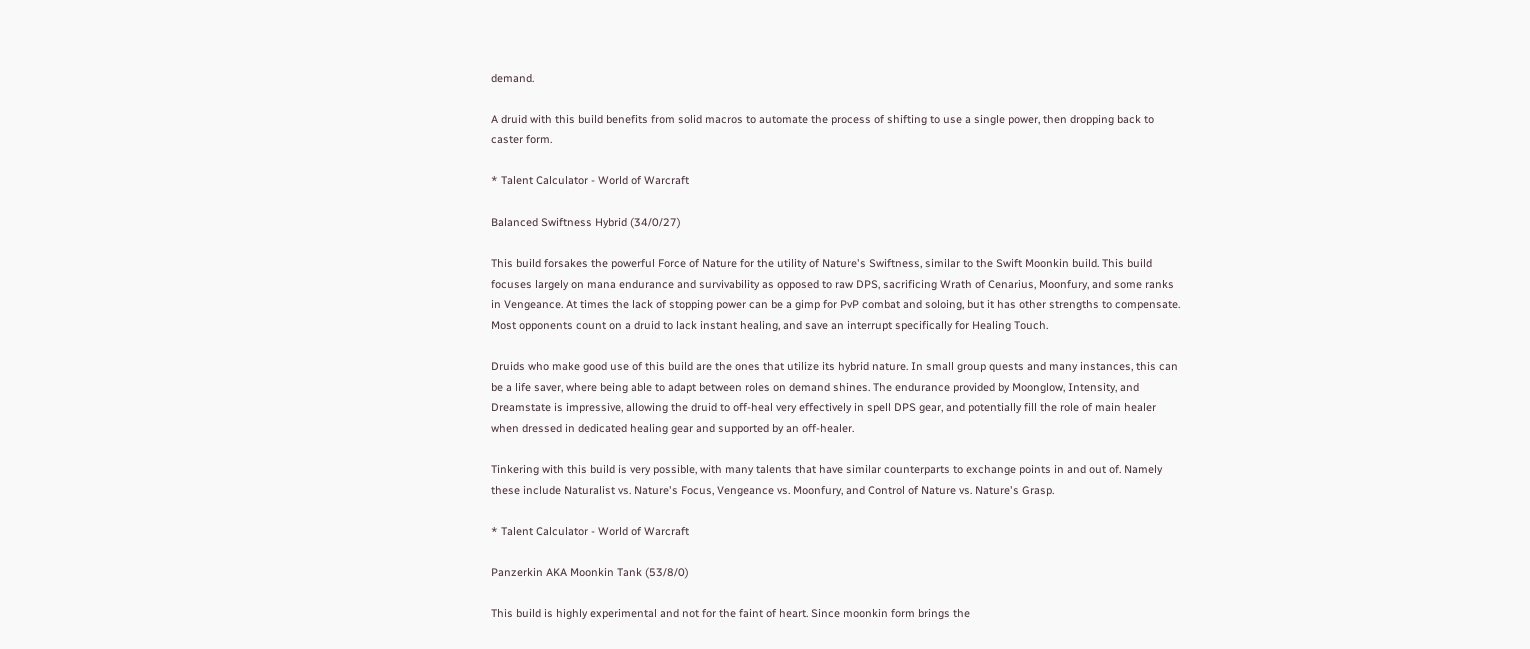demand.

A druid with this build benefits from solid macros to automate the process of shifting to use a single power, then dropping back to caster form.

* Talent Calculator - World of Warcraft

Balanced Swiftness Hybrid (34/0/27)

This build forsakes the powerful Force of Nature for the utility of Nature's Swiftness, similar to the Swift Moonkin build. This build focuses largely on mana endurance and survivability as opposed to raw DPS, sacrificing Wrath of Cenarius, Moonfury, and some ranks in Vengeance. At times the lack of stopping power can be a gimp for PvP combat and soloing, but it has other strengths to compensate. Most opponents count on a druid to lack instant healing, and save an interrupt specifically for Healing Touch.

Druids who make good use of this build are the ones that utilize its hybrid nature. In small group quests and many instances, this can be a life saver, where being able to adapt between roles on demand shines. The endurance provided by Moonglow, Intensity, and Dreamstate is impressive, allowing the druid to off-heal very effectively in spell DPS gear, and potentially fill the role of main healer when dressed in dedicated healing gear and supported by an off-healer.

Tinkering with this build is very possible, with many talents that have similar counterparts to exchange points in and out of. Namely these include Naturalist vs. Nature's Focus, Vengeance vs. Moonfury, and Control of Nature vs. Nature's Grasp.

* Talent Calculator - World of Warcraft

Panzerkin AKA Moonkin Tank (53/8/0)

This build is highly experimental and not for the faint of heart. Since moonkin form brings the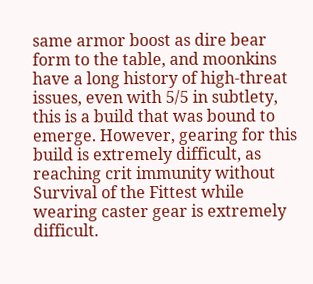same armor boost as dire bear form to the table, and moonkins have a long history of high-threat issues, even with 5/5 in subtlety, this is a build that was bound to emerge. However, gearing for this build is extremely difficult, as reaching crit immunity without Survival of the Fittest while wearing caster gear is extremely difficult.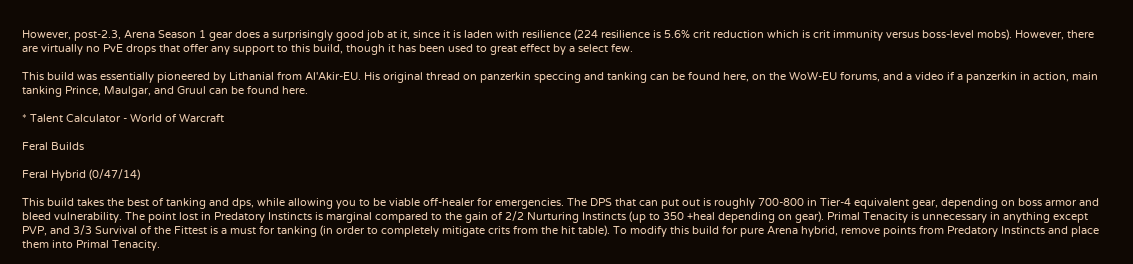However, post-2.3, Arena Season 1 gear does a surprisingly good job at it, since it is laden with resilience (224 resilience is 5.6% crit reduction which is crit immunity versus boss-level mobs). However, there are virtually no PvE drops that offer any support to this build, though it has been used to great effect by a select few.

This build was essentially pioneered by Lithanial from Al'Akir-EU. His original thread on panzerkin speccing and tanking can be found here, on the WoW-EU forums, and a video if a panzerkin in action, main tanking Prince, Maulgar, and Gruul can be found here.

* Talent Calculator - World of Warcraft

Feral Builds

Feral Hybrid (0/47/14)

This build takes the best of tanking and dps, while allowing you to be viable off-healer for emergencies. The DPS that can put out is roughly 700-800 in Tier-4 equivalent gear, depending on boss armor and bleed vulnerability. The point lost in Predatory Instincts is marginal compared to the gain of 2/2 Nurturing Instincts (up to 350 +heal depending on gear). Primal Tenacity is unnecessary in anything except PVP, and 3/3 Survival of the Fittest is a must for tanking (in order to completely mitigate crits from the hit table). To modify this build for pure Arena hybrid, remove points from Predatory Instincts and place them into Primal Tenacity.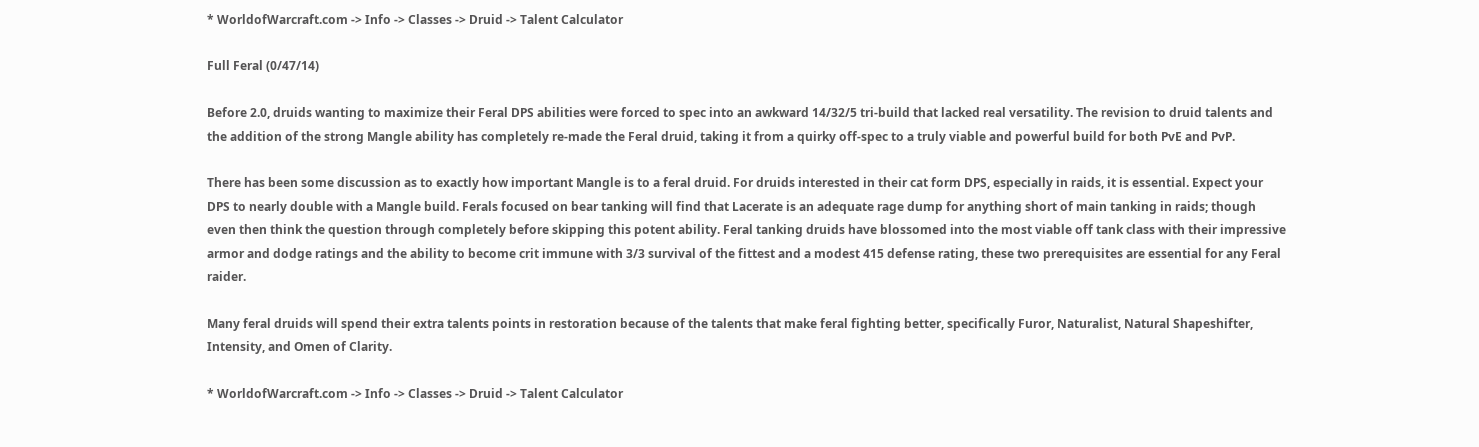* WorldofWarcraft.com -> Info -> Classes -> Druid -> Talent Calculator

Full Feral (0/47/14)

Before 2.0, druids wanting to maximize their Feral DPS abilities were forced to spec into an awkward 14/32/5 tri-build that lacked real versatility. The revision to druid talents and the addition of the strong Mangle ability has completely re-made the Feral druid, taking it from a quirky off-spec to a truly viable and powerful build for both PvE and PvP.

There has been some discussion as to exactly how important Mangle is to a feral druid. For druids interested in their cat form DPS, especially in raids, it is essential. Expect your DPS to nearly double with a Mangle build. Ferals focused on bear tanking will find that Lacerate is an adequate rage dump for anything short of main tanking in raids; though even then think the question through completely before skipping this potent ability. Feral tanking druids have blossomed into the most viable off tank class with their impressive armor and dodge ratings and the ability to become crit immune with 3/3 survival of the fittest and a modest 415 defense rating, these two prerequisites are essential for any Feral raider.

Many feral druids will spend their extra talents points in restoration because of the talents that make feral fighting better, specifically Furor, Naturalist, Natural Shapeshifter, Intensity, and Omen of Clarity.

* WorldofWarcraft.com -> Info -> Classes -> Druid -> Talent Calculator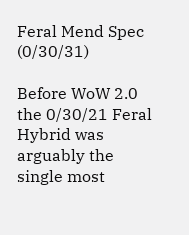Feral Mend Spec (0/30/31)

Before WoW 2.0 the 0/30/21 Feral Hybrid was arguably the single most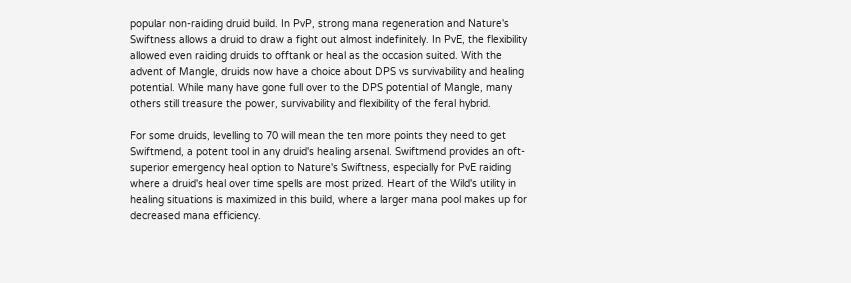popular non-raiding druid build. In PvP, strong mana regeneration and Nature's Swiftness allows a druid to draw a fight out almost indefinitely. In PvE, the flexibility allowed even raiding druids to offtank or heal as the occasion suited. With the advent of Mangle, druids now have a choice about DPS vs survivability and healing potential. While many have gone full over to the DPS potential of Mangle, many others still treasure the power, survivability and flexibility of the feral hybrid.

For some druids, levelling to 70 will mean the ten more points they need to get Swiftmend, a potent tool in any druid's healing arsenal. Swiftmend provides an oft-superior emergency heal option to Nature's Swiftness, especially for PvE raiding where a druid's heal over time spells are most prized. Heart of the Wild's utility in healing situations is maximized in this build, where a larger mana pool makes up for decreased mana efficiency.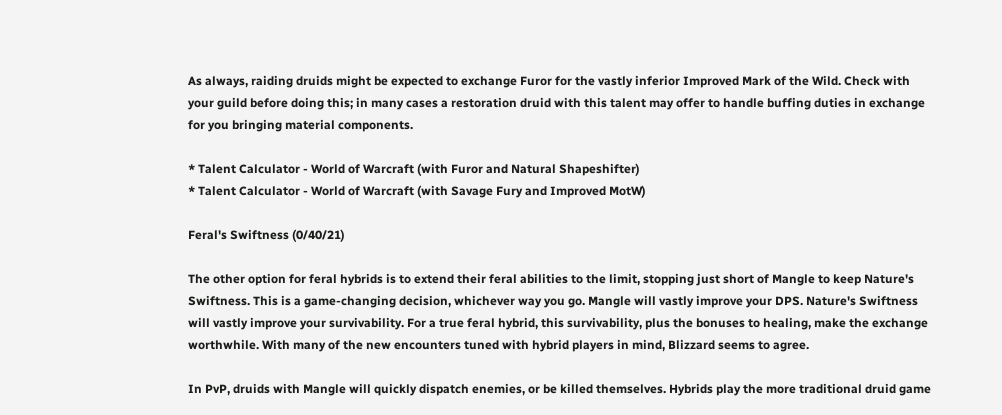As always, raiding druids might be expected to exchange Furor for the vastly inferior Improved Mark of the Wild. Check with your guild before doing this; in many cases a restoration druid with this talent may offer to handle buffing duties in exchange for you bringing material components.

* Talent Calculator - World of Warcraft (with Furor and Natural Shapeshifter)
* Talent Calculator - World of Warcraft (with Savage Fury and Improved MotW)

Feral's Swiftness (0/40/21)

The other option for feral hybrids is to extend their feral abilities to the limit, stopping just short of Mangle to keep Nature's Swiftness. This is a game-changing decision, whichever way you go. Mangle will vastly improve your DPS. Nature's Swiftness will vastly improve your survivability. For a true feral hybrid, this survivability, plus the bonuses to healing, make the exchange worthwhile. With many of the new encounters tuned with hybrid players in mind, Blizzard seems to agree.

In PvP, druids with Mangle will quickly dispatch enemies, or be killed themselves. Hybrids play the more traditional druid game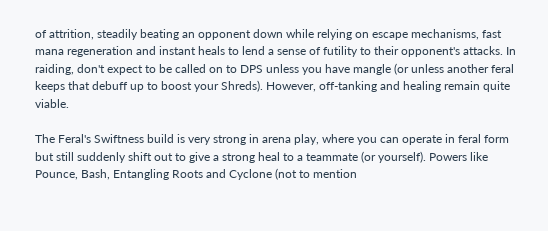of attrition, steadily beating an opponent down while relying on escape mechanisms, fast mana regeneration and instant heals to lend a sense of futility to their opponent's attacks. In raiding, don't expect to be called on to DPS unless you have mangle (or unless another feral keeps that debuff up to boost your Shreds). However, off-tanking and healing remain quite viable.

The Feral's Swiftness build is very strong in arena play, where you can operate in feral form but still suddenly shift out to give a strong heal to a teammate (or yourself). Powers like Pounce, Bash, Entangling Roots and Cyclone (not to mention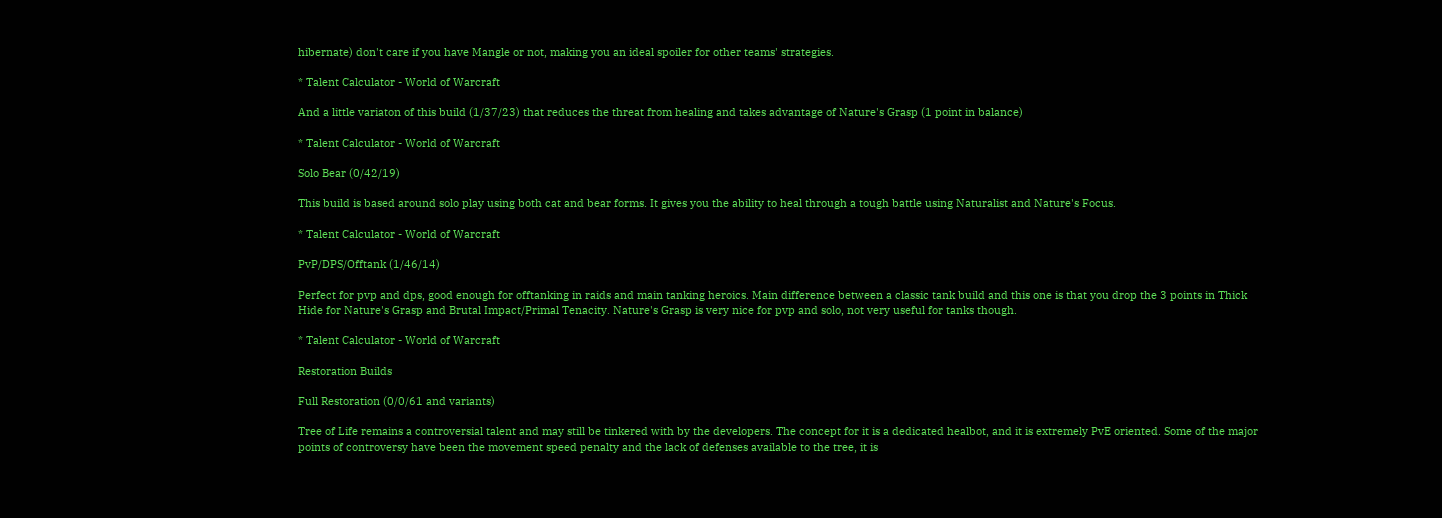hibernate) don't care if you have Mangle or not, making you an ideal spoiler for other teams' strategies.

* Talent Calculator - World of Warcraft

And a little variaton of this build (1/37/23) that reduces the threat from healing and takes advantage of Nature's Grasp (1 point in balance)

* Talent Calculator - World of Warcraft

Solo Bear (0/42/19)

This build is based around solo play using both cat and bear forms. It gives you the ability to heal through a tough battle using Naturalist and Nature's Focus.

* Talent Calculator - World of Warcraft

PvP/DPS/Offtank (1/46/14)

Perfect for pvp and dps, good enough for offtanking in raids and main tanking heroics. Main difference between a classic tank build and this one is that you drop the 3 points in Thick Hide for Nature's Grasp and Brutal Impact/Primal Tenacity. Nature's Grasp is very nice for pvp and solo, not very useful for tanks though.

* Talent Calculator - World of Warcraft

Restoration Builds

Full Restoration (0/0/61 and variants)

Tree of Life remains a controversial talent and may still be tinkered with by the developers. The concept for it is a dedicated healbot, and it is extremely PvE oriented. Some of the major points of controversy have been the movement speed penalty and the lack of defenses available to the tree, it is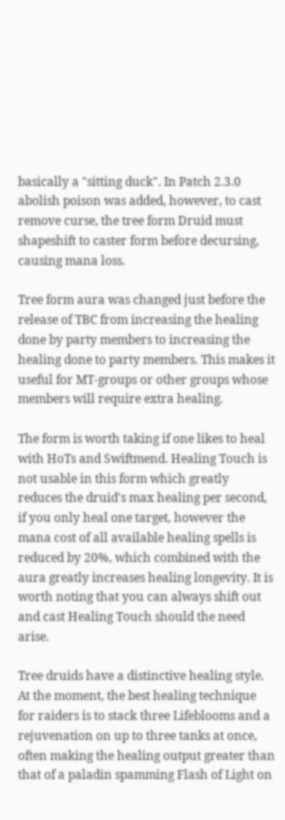basically a "sitting duck". In Patch 2.3.0 abolish poison was added, however, to cast remove curse, the tree form Druid must shapeshift to caster form before decursing, causing mana loss.

Tree form aura was changed just before the release of TBC from increasing the healing done by party members to increasing the healing done to party members. This makes it useful for MT-groups or other groups whose members will require extra healing.

The form is worth taking if one likes to heal with HoTs and Swiftmend. Healing Touch is not usable in this form which greatly reduces the druid's max healing per second, if you only heal one target, however the mana cost of all available healing spells is reduced by 20%, which combined with the aura greatly increases healing longevity. It is worth noting that you can always shift out and cast Healing Touch should the need arise.

Tree druids have a distinctive healing style. At the moment, the best healing technique for raiders is to stack three Lifeblooms and a rejuvenation on up to three tanks at once, often making the healing output greater than that of a paladin spamming Flash of Light on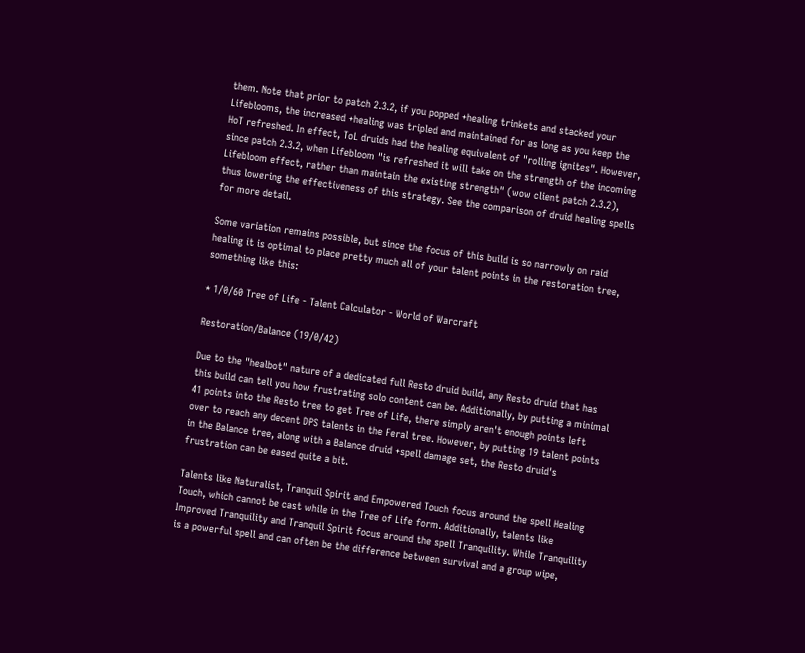them. Note that prior to patch 2.3.2, if you popped +healing trinkets and stacked your Lifeblooms, the increased +healing was tripled and maintained for as long as you keep the HoT refreshed. In effect, ToL druids had the healing equivalent of "rolling ignites". However, since patch 2.3.2, when Lifebloom "is refreshed it will take on the strength of the incoming Lifebloom effect, rather than maintain the existing strength" (wow client patch 2.3.2), thus lowering the effectiveness of this strategy. See the comparison of druid healing spells for more detail.

Some variation remains possible, but since the focus of this build is so narrowly on raid healing it is optimal to place pretty much all of your talent points in the restoration tree, something like this:

* 1/0/60 Tree of Life - Talent Calculator - World of Warcraft

Restoration/Balance (19/0/42)

Due to the "healbot" nature of a dedicated full Resto druid build, any Resto druid that has this build can tell you how frustrating solo content can be. Additionally, by putting a minimal 41 points into the Resto tree to get Tree of Life, there simply aren't enough points left over to reach any decent DPS talents in the Feral tree. However, by putting 19 talent points in the Balance tree, along with a Balance druid +spell damage set, the Resto druid's frustration can be eased quite a bit.

Talents like Naturalist, Tranquil Spirit and Empowered Touch focus around the spell Healing Touch, which cannot be cast while in the Tree of Life form. Additionally, talents like Improved Tranquility and Tranquil Spirit focus around the spell Tranquility. While Tranquility is a powerful spell and can often be the difference between survival and a group wipe,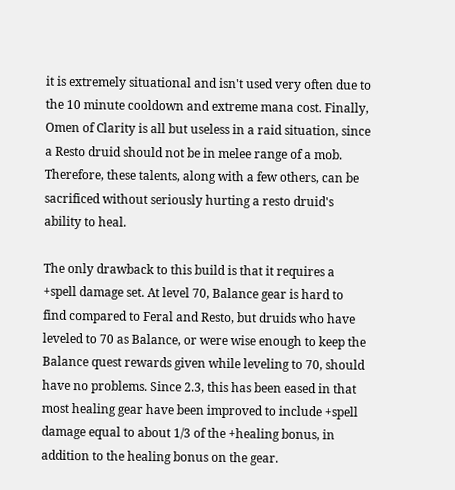it is extremely situational and isn't used very often due to the 10 minute cooldown and extreme mana cost. Finally, Omen of Clarity is all but useless in a raid situation, since a Resto druid should not be in melee range of a mob. Therefore, these talents, along with a few others, can be sacrificed without seriously hurting a resto druid's ability to heal.

The only drawback to this build is that it requires a +spell damage set. At level 70, Balance gear is hard to find compared to Feral and Resto, but druids who have leveled to 70 as Balance, or were wise enough to keep the Balance quest rewards given while leveling to 70, should have no problems. Since 2.3, this has been eased in that most healing gear have been improved to include +spell damage equal to about 1/3 of the +healing bonus, in addition to the healing bonus on the gear.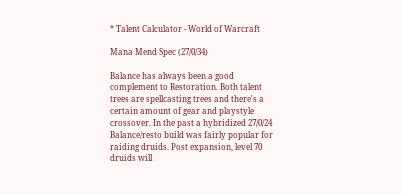* Talent Calculator - World of Warcraft

Mana Mend Spec (27/0/34)

Balance has always been a good complement to Restoration. Both talent trees are spellcasting trees and there's a certain amount of gear and playstyle crossover. In the past a hybridized 27/0/24 Balance/resto build was fairly popular for raiding druids. Post expansion, level 70 druids will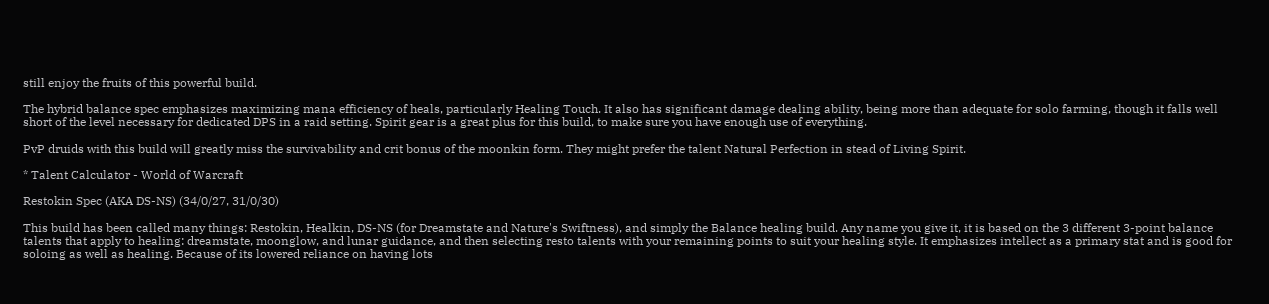still enjoy the fruits of this powerful build.

The hybrid balance spec emphasizes maximizing mana efficiency of heals, particularly Healing Touch. It also has significant damage dealing ability, being more than adequate for solo farming, though it falls well short of the level necessary for dedicated DPS in a raid setting. Spirit gear is a great plus for this build, to make sure you have enough use of everything.

PvP druids with this build will greatly miss the survivability and crit bonus of the moonkin form. They might prefer the talent Natural Perfection in stead of Living Spirit.

* Talent Calculator - World of Warcraft

Restokin Spec (AKA DS-NS) (34/0/27, 31/0/30)

This build has been called many things: Restokin, Healkin, DS-NS (for Dreamstate and Nature's Swiftness), and simply the Balance healing build. Any name you give it, it is based on the 3 different 3-point balance talents that apply to healing: dreamstate, moonglow, and lunar guidance, and then selecting resto talents with your remaining points to suit your healing style. It emphasizes intellect as a primary stat and is good for soloing as well as healing. Because of its lowered reliance on having lots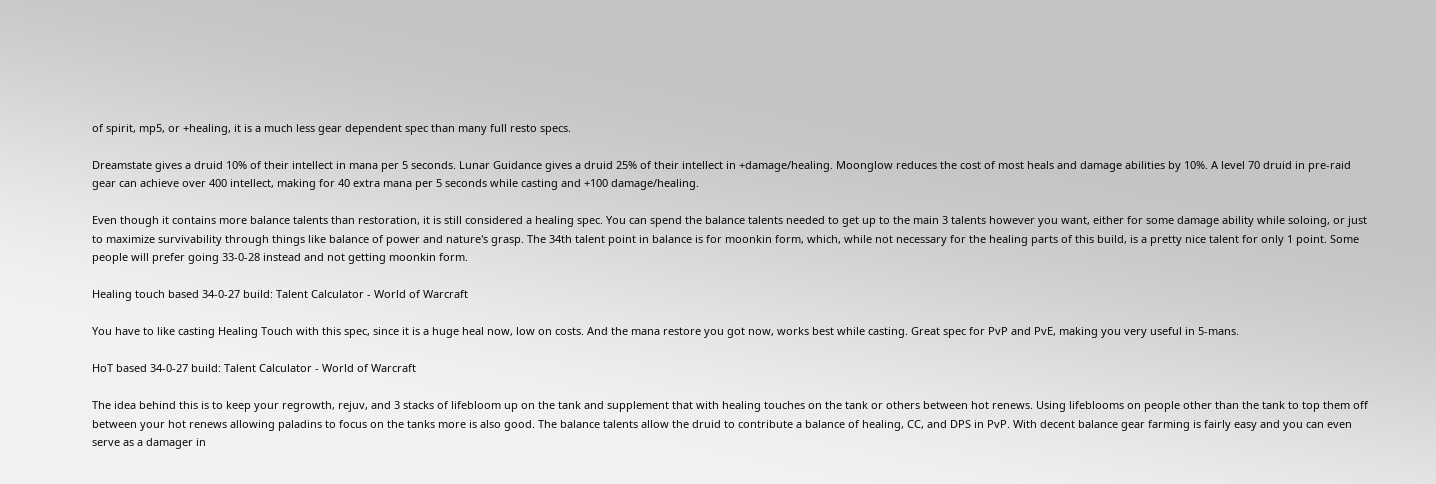of spirit, mp5, or +healing, it is a much less gear dependent spec than many full resto specs.

Dreamstate gives a druid 10% of their intellect in mana per 5 seconds. Lunar Guidance gives a druid 25% of their intellect in +damage/healing. Moonglow reduces the cost of most heals and damage abilities by 10%. A level 70 druid in pre-raid gear can achieve over 400 intellect, making for 40 extra mana per 5 seconds while casting and +100 damage/healing.

Even though it contains more balance talents than restoration, it is still considered a healing spec. You can spend the balance talents needed to get up to the main 3 talents however you want, either for some damage ability while soloing, or just to maximize survivability through things like balance of power and nature's grasp. The 34th talent point in balance is for moonkin form, which, while not necessary for the healing parts of this build, is a pretty nice talent for only 1 point. Some people will prefer going 33-0-28 instead and not getting moonkin form.

Healing touch based 34-0-27 build: Talent Calculator - World of Warcraft

You have to like casting Healing Touch with this spec, since it is a huge heal now, low on costs. And the mana restore you got now, works best while casting. Great spec for PvP and PvE, making you very useful in 5-mans.

HoT based 34-0-27 build: Talent Calculator - World of Warcraft

The idea behind this is to keep your regrowth, rejuv, and 3 stacks of lifebloom up on the tank and supplement that with healing touches on the tank or others between hot renews. Using lifeblooms on people other than the tank to top them off between your hot renews allowing paladins to focus on the tanks more is also good. The balance talents allow the druid to contribute a balance of healing, CC, and DPS in PvP. With decent balance gear farming is fairly easy and you can even serve as a damager in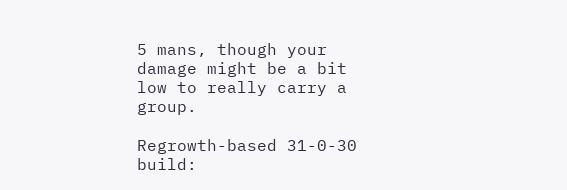5 mans, though your damage might be a bit low to really carry a group.

Regrowth-based 31-0-30 build: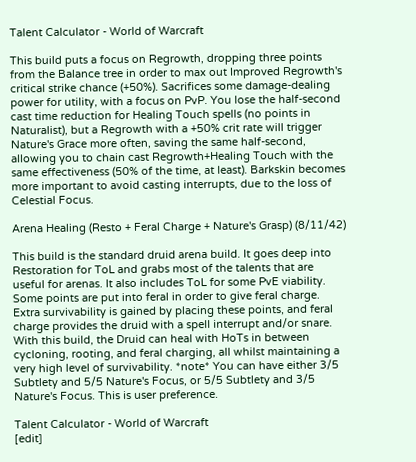Talent Calculator - World of Warcraft

This build puts a focus on Regrowth, dropping three points from the Balance tree in order to max out Improved Regrowth's critical strike chance (+50%). Sacrifices some damage-dealing power for utility, with a focus on PvP. You lose the half-second cast time reduction for Healing Touch spells (no points in Naturalist), but a Regrowth with a +50% crit rate will trigger Nature's Grace more often, saving the same half-second, allowing you to chain cast Regrowth+Healing Touch with the same effectiveness (50% of the time, at least). Barkskin becomes more important to avoid casting interrupts, due to the loss of Celestial Focus.

Arena Healing (Resto + Feral Charge + Nature's Grasp) (8/11/42)

This build is the standard druid arena build. It goes deep into Restoration for ToL and grabs most of the talents that are useful for arenas. It also includes ToL for some PvE viability. Some points are put into feral in order to give feral charge. Extra survivability is gained by placing these points, and feral charge provides the druid with a spell interrupt and/or snare. With this build, the Druid can heal with HoTs in between cycloning, rooting, and feral charging, all whilst maintaining a very high level of survivability. *note* You can have either 3/5 Subtlety and 5/5 Nature's Focus, or 5/5 Subtlety and 3/5 Nature's Focus. This is user preference.

Talent Calculator - World of Warcraft
[edit]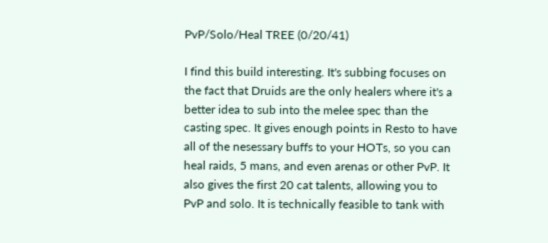PvP/Solo/Heal TREE (0/20/41)

I find this build interesting. It's subbing focuses on the fact that Druids are the only healers where it's a better idea to sub into the melee spec than the casting spec. It gives enough points in Resto to have all of the nesessary buffs to your HOTs, so you can heal raids, 5 mans, and even arenas or other PvP. It also gives the first 20 cat talents, allowing you to PvP and solo. It is technically feasible to tank with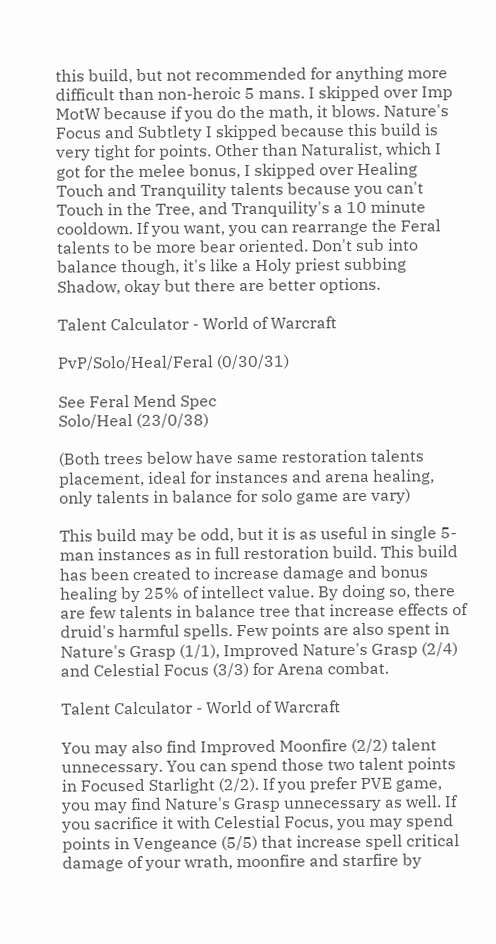this build, but not recommended for anything more difficult than non-heroic 5 mans. I skipped over Imp MotW because if you do the math, it blows. Nature's Focus and Subtlety I skipped because this build is very tight for points. Other than Naturalist, which I got for the melee bonus, I skipped over Healing Touch and Tranquility talents because you can't Touch in the Tree, and Tranquility's a 10 minute cooldown. If you want, you can rearrange the Feral talents to be more bear oriented. Don't sub into balance though, it's like a Holy priest subbing Shadow, okay but there are better options.

Talent Calculator - World of Warcraft

PvP/Solo/Heal/Feral (0/30/31)

See Feral Mend Spec
Solo/Heal (23/0/38)

(Both trees below have same restoration talents placement, ideal for instances and arena healing, only talents in balance for solo game are vary)

This build may be odd, but it is as useful in single 5-man instances as in full restoration build. This build has been created to increase damage and bonus healing by 25% of intellect value. By doing so, there are few talents in balance tree that increase effects of druid's harmful spells. Few points are also spent in Nature's Grasp (1/1), Improved Nature's Grasp (2/4) and Celestial Focus (3/3) for Arena combat.

Talent Calculator - World of Warcraft

You may also find Improved Moonfire (2/2) talent unnecessary. You can spend those two talent points in Focused Starlight (2/2). If you prefer PVE game, you may find Nature's Grasp unnecessary as well. If you sacrifice it with Celestial Focus, you may spend points in Vengeance (5/5) that increase spell critical damage of your wrath, moonfire and starfire by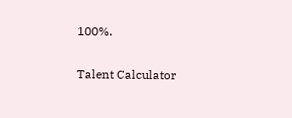100%.

Talent Calculator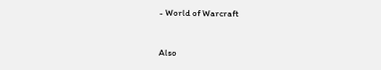- World of Warcraft


Also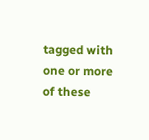tagged with one or more of these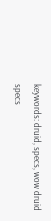keywords: druid, specs, wow druid specs